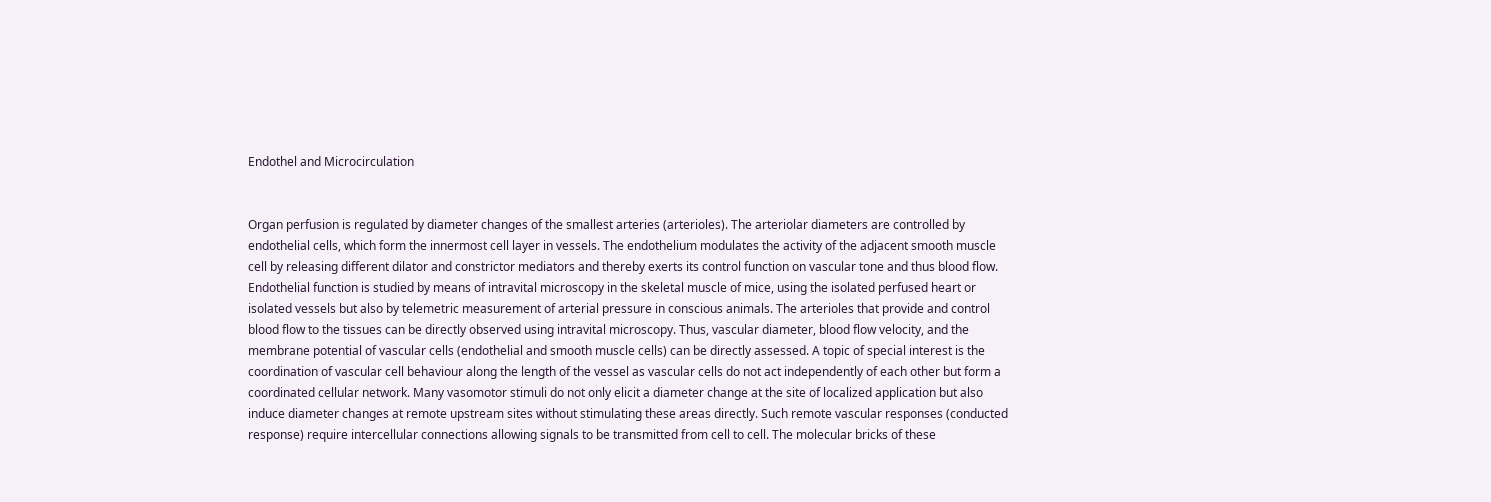Endothel and Microcirculation


Organ perfusion is regulated by diameter changes of the smallest arteries (arterioles). The arteriolar diameters are controlled by endothelial cells, which form the innermost cell layer in vessels. The endothelium modulates the activity of the adjacent smooth muscle cell by releasing different dilator and constrictor mediators and thereby exerts its control function on vascular tone and thus blood flow. Endothelial function is studied by means of intravital microscopy in the skeletal muscle of mice, using the isolated perfused heart or isolated vessels but also by telemetric measurement of arterial pressure in conscious animals. The arterioles that provide and control blood flow to the tissues can be directly observed using intravital microscopy. Thus, vascular diameter, blood flow velocity, and the membrane potential of vascular cells (endothelial and smooth muscle cells) can be directly assessed. A topic of special interest is the coordination of vascular cell behaviour along the length of the vessel as vascular cells do not act independently of each other but form a coordinated cellular network. Many vasomotor stimuli do not only elicit a diameter change at the site of localized application but also induce diameter changes at remote upstream sites without stimulating these areas directly. Such remote vascular responses (conducted response) require intercellular connections allowing signals to be transmitted from cell to cell. The molecular bricks of these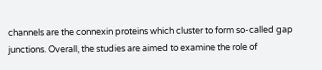channels are the connexin proteins which cluster to form so-called gap junctions. Overall, the studies are aimed to examine the role of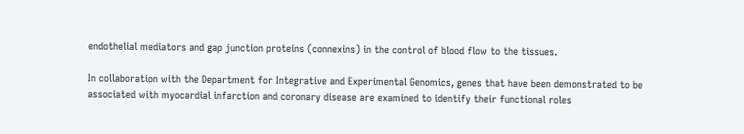endothelial mediators and gap junction proteins (connexins) in the control of blood flow to the tissues.

In collaboration with the Department for Integrative and Experimental Genomics, genes that have been demonstrated to be associated with myocardial infarction and coronary disease are examined to identify their functional roles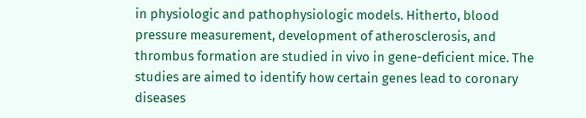in physiologic and pathophysiologic models. Hitherto, blood pressure measurement, development of atherosclerosis, and thrombus formation are studied in vivo in gene-deficient mice. The studies are aimed to identify how certain genes lead to coronary diseases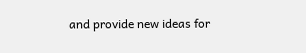and provide new ideas for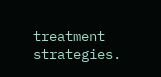treatment strategies.